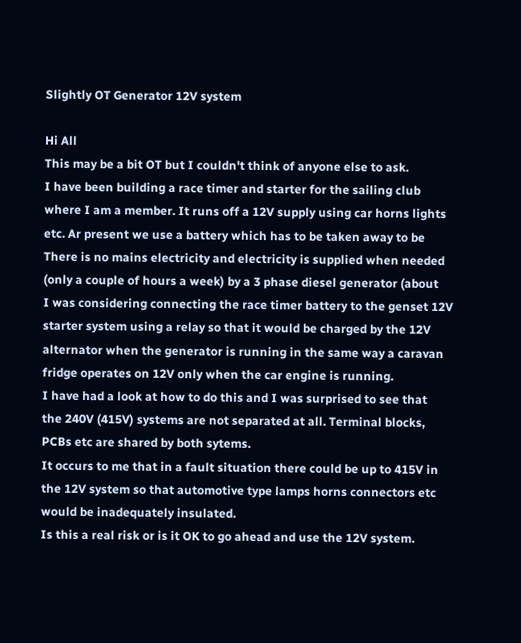Slightly OT Generator 12V system

Hi All
This may be a bit OT but I couldn't think of anyone else to ask.
I have been building a race timer and starter for the sailing club
where I am a member. It runs off a 12V supply using car horns lights
etc. Ar present we use a battery which has to be taken away to be
There is no mains electricity and electricity is supplied when needed
(only a couple of hours a week) by a 3 phase diesel generator (about
I was considering connecting the race timer battery to the genset 12V
starter system using a relay so that it would be charged by the 12V
alternator when the generator is running in the same way a caravan
fridge operates on 12V only when the car engine is running.
I have had a look at how to do this and I was surprised to see that
the 240V (415V) systems are not separated at all. Terminal blocks,
PCBs etc are shared by both sytems.
It occurs to me that in a fault situation there could be up to 415V in
the 12V system so that automotive type lamps horns connectors etc
would be inadequately insulated.
Is this a real risk or is it OK to go ahead and use the 12V system.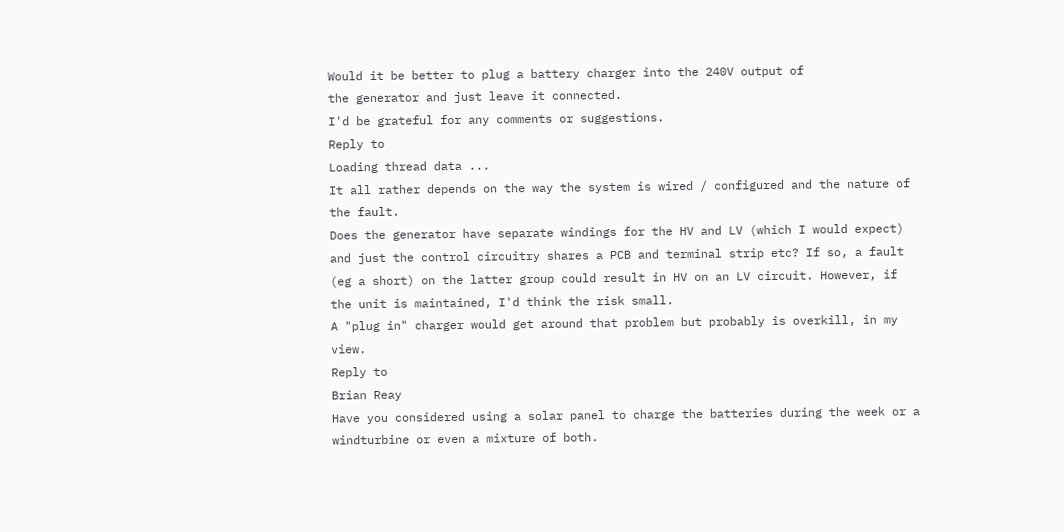Would it be better to plug a battery charger into the 240V output of
the generator and just leave it connected.
I'd be grateful for any comments or suggestions.
Reply to
Loading thread data ...
It all rather depends on the way the system is wired / configured and the nature of the fault.
Does the generator have separate windings for the HV and LV (which I would expect) and just the control circuitry shares a PCB and terminal strip etc? If so, a fault (eg a short) on the latter group could result in HV on an LV circuit. However, if the unit is maintained, I'd think the risk small.
A "plug in" charger would get around that problem but probably is overkill, in my view.
Reply to
Brian Reay
Have you considered using a solar panel to charge the batteries during the week or a windturbine or even a mixture of both.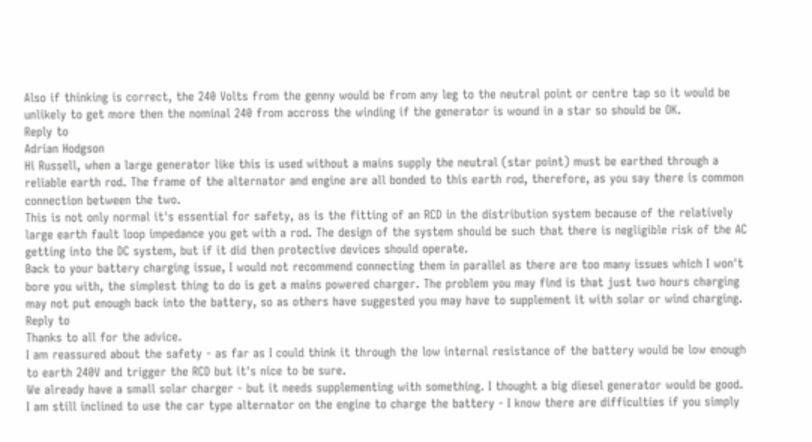Also if thinking is correct, the 240 Volts from the genny would be from any leg to the neutral point or centre tap so it would be unlikely to get more then the nominal 240 from accross the winding if the generator is wound in a star so should be OK.
Reply to
Adrian Hodgson
Hi Russell, when a large generator like this is used without a mains supply the neutral (star point) must be earthed through a reliable earth rod. The frame of the alternator and engine are all bonded to this earth rod, therefore, as you say there is common connection between the two.
This is not only normal it's essential for safety, as is the fitting of an RCD in the distribution system because of the relatively large earth fault loop impedance you get with a rod. The design of the system should be such that there is negligible risk of the AC getting into the DC system, but if it did then protective devices should operate.
Back to your battery charging issue, I would not recommend connecting them in parallel as there are too many issues which I won't bore you with, the simplest thing to do is get a mains powered charger. The problem you may find is that just two hours charging may not put enough back into the battery, so as others have suggested you may have to supplement it with solar or wind charging.
Reply to
Thanks to all for the advice.
I am reassured about the safety - as far as I could think it through the low internal resistance of the battery would be low enough to earth 240V and trigger the RCD but it's nice to be sure.
We already have a small solar charger - but it needs supplementing with something. I thought a big diesel generator would be good.
I am still inclined to use the car type alternator on the engine to charge the battery - I know there are difficulties if you simply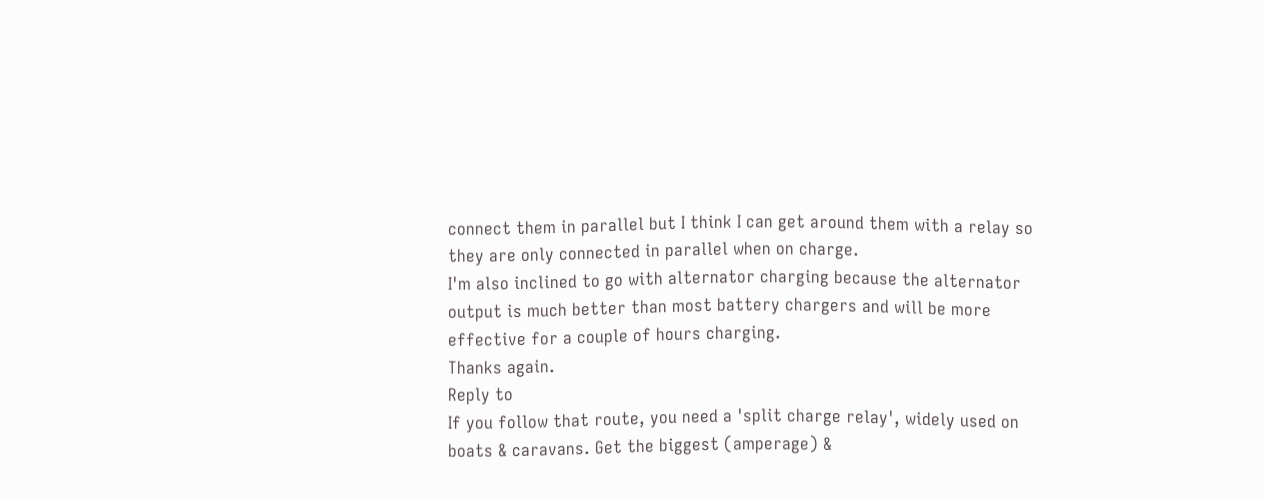connect them in parallel but I think I can get around them with a relay so they are only connected in parallel when on charge.
I'm also inclined to go with alternator charging because the alternator output is much better than most battery chargers and will be more effective for a couple of hours charging.
Thanks again.
Reply to
If you follow that route, you need a 'split charge relay', widely used on boats & caravans. Get the biggest (amperage) &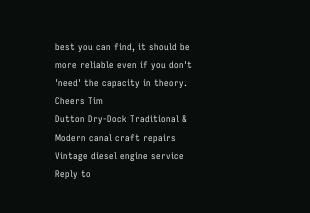best you can find, it should be more reliable even if you don't 'need' the capacity in theory.
Cheers Tim
Dutton Dry-Dock Traditional & Modern canal craft repairs Vintage diesel engine service
Reply to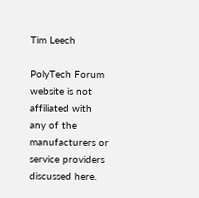Tim Leech

PolyTech Forum website is not affiliated with any of the manufacturers or service providers discussed here.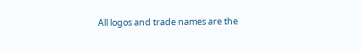All logos and trade names are the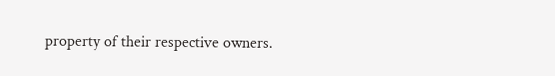property of their respective owners.